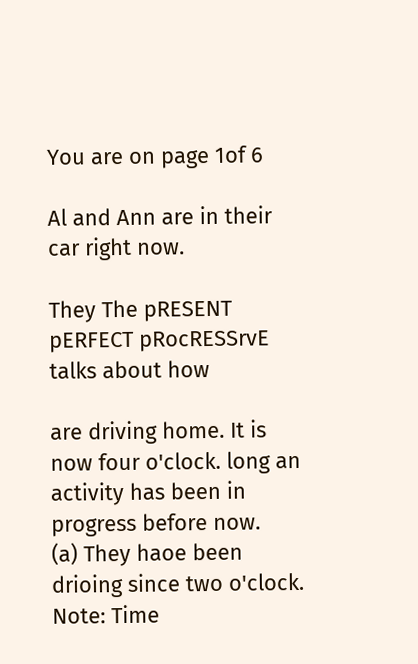You are on page 1of 6

Al and Ann are in their car right now.

They The pRESENT pERFECT pRocRESSrvE talks about how

are driving home. It is now four o'clock. long an activity has been in progress before now.
(a) They haoe been drioing since two o'clock. Note: Time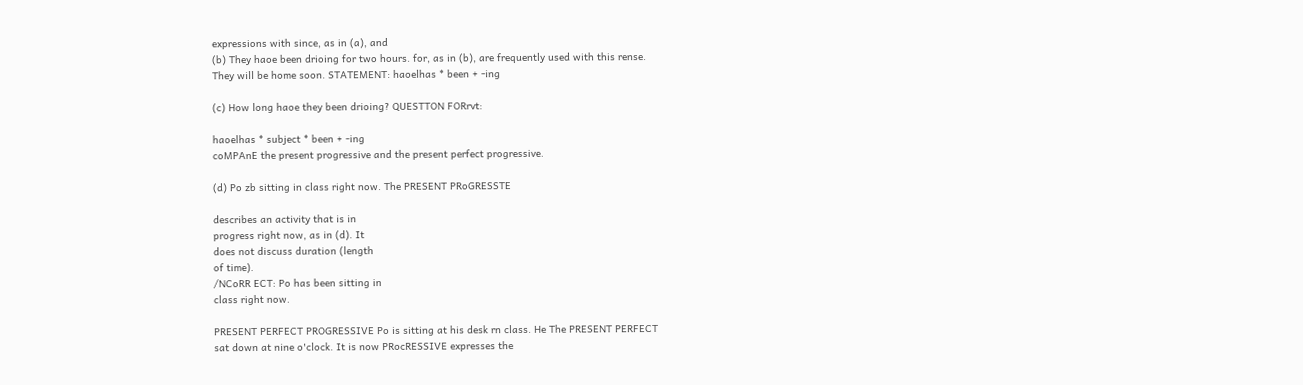expressions with since, as in (a), and
(b) They haoe been drioing for two hours. for, as in (b), are frequently used with this rense.
They will be home soon. STATEMENT: haoelhas * been + -ing

(c) How long haoe they been drioing? QUESTTON FORrvt:

haoelhas * subject * been + -ing
coMPAnE the present progressive and the present perfect progressive.

(d) Po zb sitting in class right now. The PRESENT PRoGRESSTE

describes an activity that is in
progress right now, as in (d). It
does not discuss duration (length
of time).
/NCoRR ECT: Po has been sitting in
class right now.

PRESENT PERFECT PROGRESSIVE Po is sitting at his desk rn class. He The PRESENT PERFECT
sat down at nine o'clock. It is now PRocRESSIVE expresses the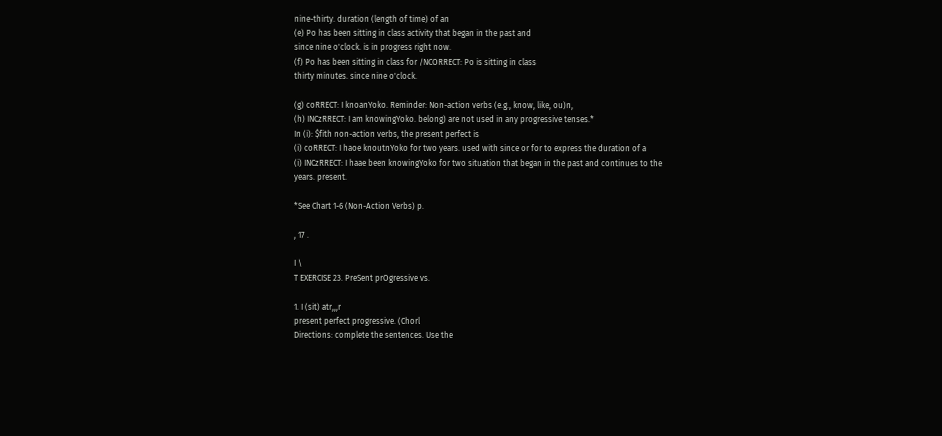nine-thirty. duration (length of time) of an
(e) Po has been sitting in class activity that began in the past and
since nine o'clock. is in progress right now.
(f) Po has been sitting in class for /NCORRECT: Po is sitting in class
thirty minutes. since nine o'clock.

(g) coRRECT: I knoanYoko. Reminder: Non-action verbs (e.g., know, like, ou)n,
(h) INCzRRECT: I am knowingYoko. belong) are not used in any progressive tenses.*
In (i): $fith non-action verbs, the present perfect is
(i) coRRECT: I haoe knoutnYoko for two years. used with since or for to express the duration of a
(i) INCzRRECT: I haae been knowingYoko for two situation that began in the past and continues to the
years. present.

*See Chart 1-6 (Non-Action Verbs) p.

, 17 .

I \
T EXERCISE 23. PreSent prOgressive vs.

1. I (sit) atr,,,r
present perfect progressive. (Chorl
Directions: complete the sentences. Use the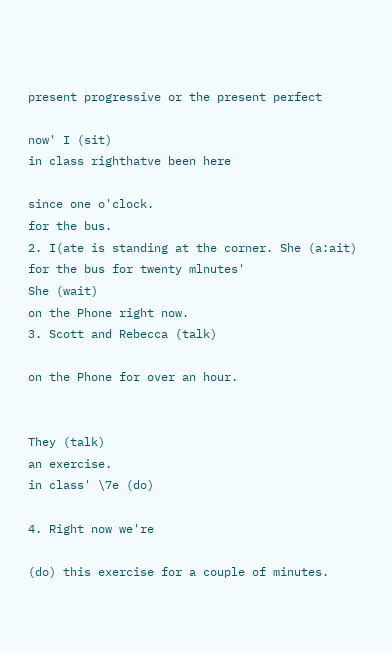present progressive or the present perfect

now' I (sit)
in class righthatve been here

since one o'clock.
for the bus.
2. I(ate is standing at the corner. She (a:ait)
for the bus for twenty mlnutes'
She (wait)
on the Phone right now.
3. Scott and Rebecca (talk)

on the Phone for over an hour.


They (talk)
an exercise.
in class' \7e (do)

4. Right now we're

(do) this exercise for a couple of minutes.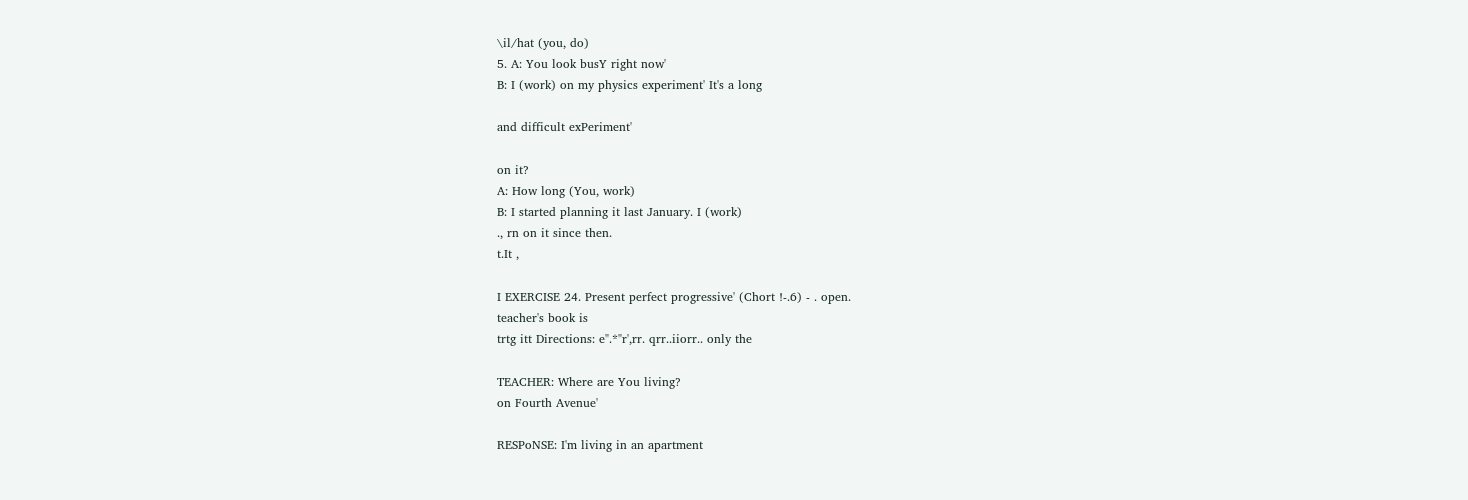\il/hat (you, do)
5. A: You look busY right now'
B: I (work) on my physics experiment' It's a long

and difficult exPeriment'

on it?
A: How long (You, work)
B: I started planning it last January. I (work)
., rn on it since then.
t.It ,

I EXERCISE 24. Present perfect progressive' (Chort !-.6) - . open.
teacher's book is
trtg itt Directions: e".*"r',rr. qrr..iiorr.. only the

TEACHER: Where are You living?
on Fourth Avenue'

RESPoNSE: I'm living in an apartment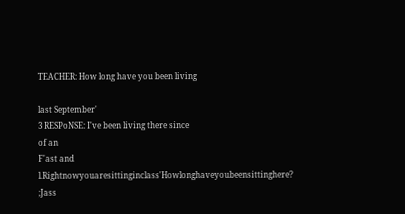TEACHER: How long have you been living

last September'
3 RESPoNSE: I've been living there since
of an
F'ast and l.Rightnowyouaresittinginclass'Howlonghaveyoubeensittinghere?
;Jass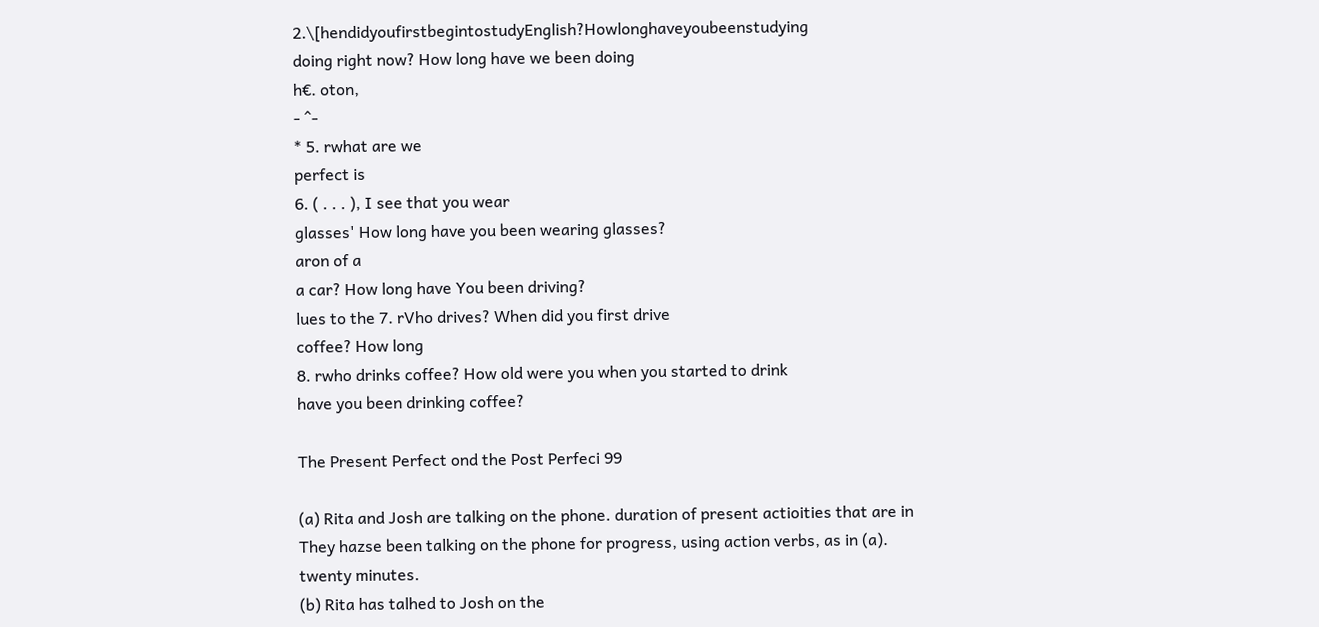2.\[hendidyoufirstbegintostudyEnglish?Howlonghaveyoubeenstudying
doing right now? How long have we been doing
h€. oton,
- ^-
* 5. rwhat are we
perfect is
6. ( . . . ), I see that you wear
glasses' How long have you been wearing glasses?
aron of a
a car? How long have You been driving?
lues to the 7. rVho drives? When did you first drive
coffee? How long
8. rwho drinks coffee? How old were you when you started to drink
have you been drinking coffee?

The Present Perfect ond the Post Perfeci 99

(a) Rita and Josh are talking on the phone. duration of present actioities that are in
They hazse been talking on the phone for progress, using action verbs, as in (a).
twenty minutes.
(b) Rita has talhed to Josh on the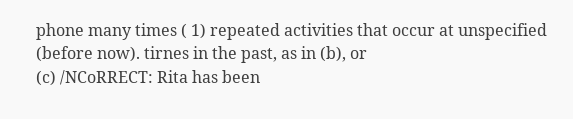phone many times ( 1) repeated activities that occur at unspecified
(before now). tirnes in the past, as in (b), or
(c) /NCoRRECT: Rita has been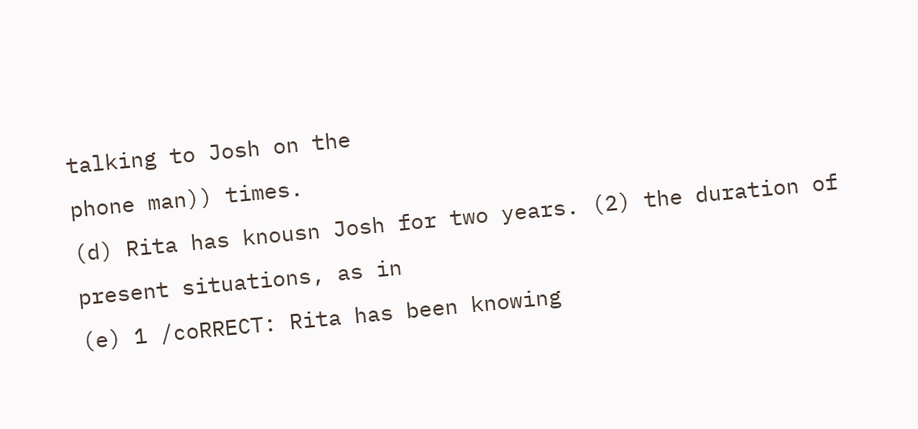talking to Josh on the
phone man)) times.
(d) Rita has knousn Josh for two years. (2) the duration of present situations, as in
(e) 1 /coRRECT: Rita has been knowing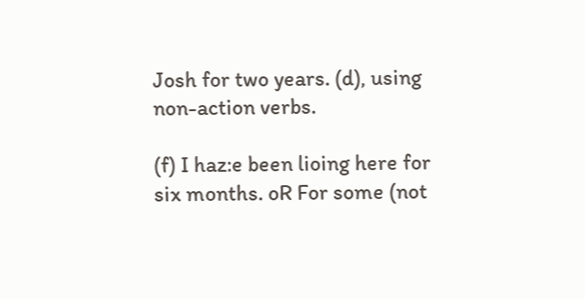Josh for two years. (d), using non-action verbs.

(f) I haz:e been lioing here for six months. oR For some (not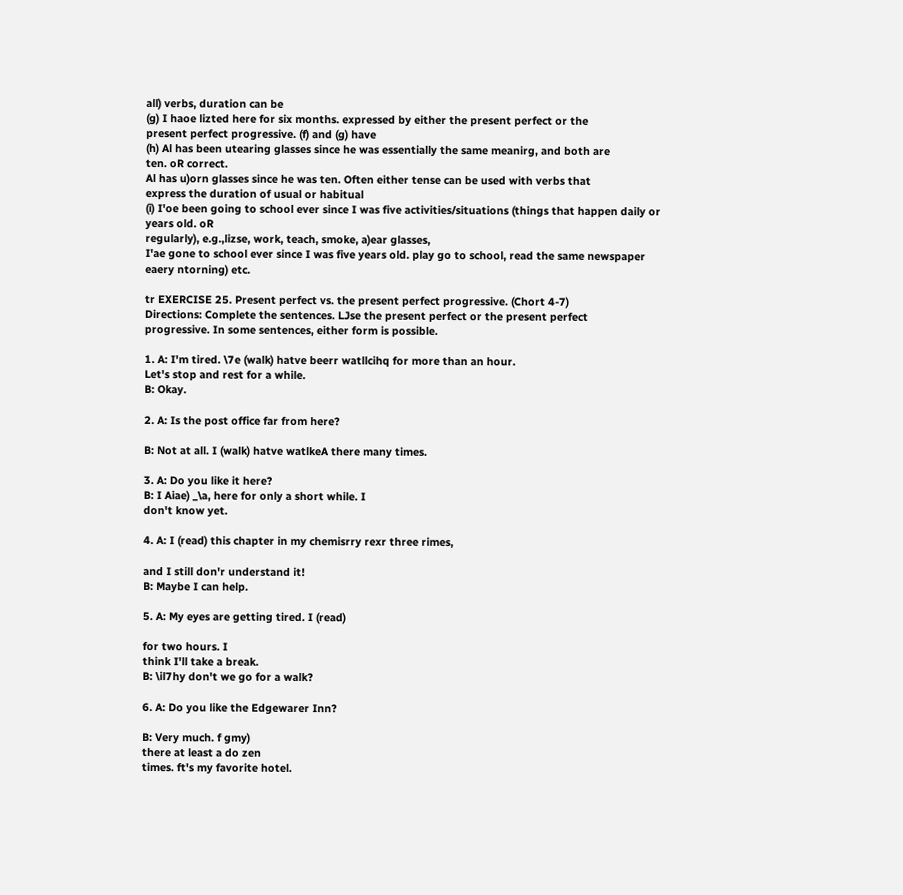all) verbs, duration can be
(g) I haoe lizted here for six months. expressed by either the present perfect or the
present perfect progressive. (f) and (g) have
(h) Al has been utearing glasses since he was essentially the same meanirg, and both are
ten. oR correct.
Al has u)orn glasses since he was ten. Often either tense can be used with verbs that
express the duration of usual or habitual
(i) I'oe been going to school ever since I was five activities/situations (things that happen daily or
years old. oR
regularly), e.g.,lizse, work, teach, smoke, a)ear glasses,
I'ae gone to school ever since I was five years old. play go to school, read the same newspaper
eaery ntorning) etc.

tr EXERCISE 25. Present perfect vs. the present perfect progressive. (Chort 4-7)
Directions: Complete the sentences. LJse the present perfect or the present perfect
progressive. In some sentences, either form is possible.

1. A: I'm tired. \7e (walk) hatve beerr watllcihq for more than an hour.
Let's stop and rest for a while.
B: Okay.

2. A: Is the post office far from here?

B: Not at all. I (walk) hatve watlkeA there many times.

3. A: Do you like it here?
B: I Aiae) _\a, here for only a short while. I
don't know yet.

4. A: I (read) this chapter in my chemisrry rexr three rimes,

and I still don'r understand it!
B: Maybe I can help.

5. A: My eyes are getting tired. I (read)

for two hours. I
think I'll take a break.
B: \il7hy don't we go for a walk?

6. A: Do you like the Edgewarer Inn?

B: Very much. f gmy)
there at least a do zen
times. ft's my favorite hotel.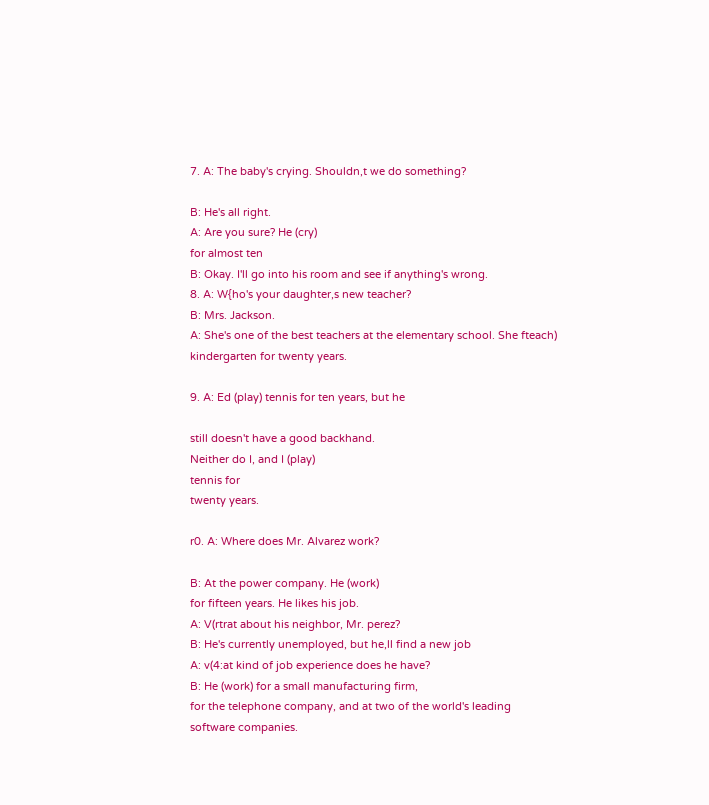7. A: The baby's crying. Shouldn,t we do something?

B: He's all right.
A: Are you sure? He (cry)
for almost ten
B: Okay. I'll go into his room and see if anything's wrong.
8. A: W{ho's your daughter,s new teacher?
B: Mrs. Jackson.
A: She's one of the best teachers at the elementary school. She fteach)
kindergarten for twenty years.

9. A: Ed (play) tennis for ten years, but he

still doesn't have a good backhand.
Neither do I, and I (play)
tennis for
twenty years.

r0. A: Where does Mr. Alvarez work?

B: At the power company. He (work)
for fifteen years. He likes his job.
A: V(rtrat about his neighbor, Mr. perez?
B: He's currently unemployed, but he,ll find a new job
A: v(4:at kind of job experience does he have?
B: He (work) for a small manufacturing firm,
for the telephone company, and at two of the world's leading
software companies.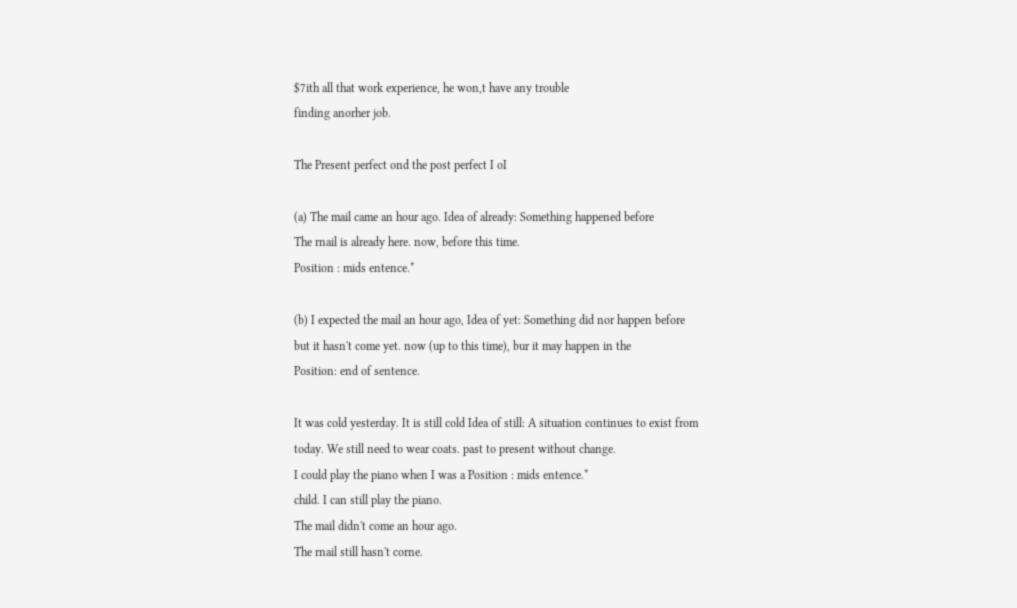$7ith all that work experience, he won,t have any trouble
finding anorher job.

The Present perfect ond the post perfect I oI

(a) The mail came an hour ago. Idea of already: Something happened before
The rnail is already here. now, before this time.
Position : mids entence.*

(b) I expected the mail an hour ago, Idea of yet: Something did nor happen before
but it hasn't come yet. now (up to this time), bur it may happen in the
Position: end of sentence.

It was cold yesterday. It is still cold Idea of still: A situation continues to exist from
today. We still need to wear coats. past to present without change.
I could play the piano when I was a Position : mids entence.*
child. I can still play the piano.
The mail didn't come an hour ago.
The rnail still hasn't corne.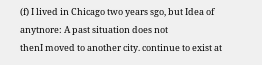(f) I lived in Chicago two years sgo, but Idea of anytnore: A past situation does not
thenI moved to another city. continue to exist at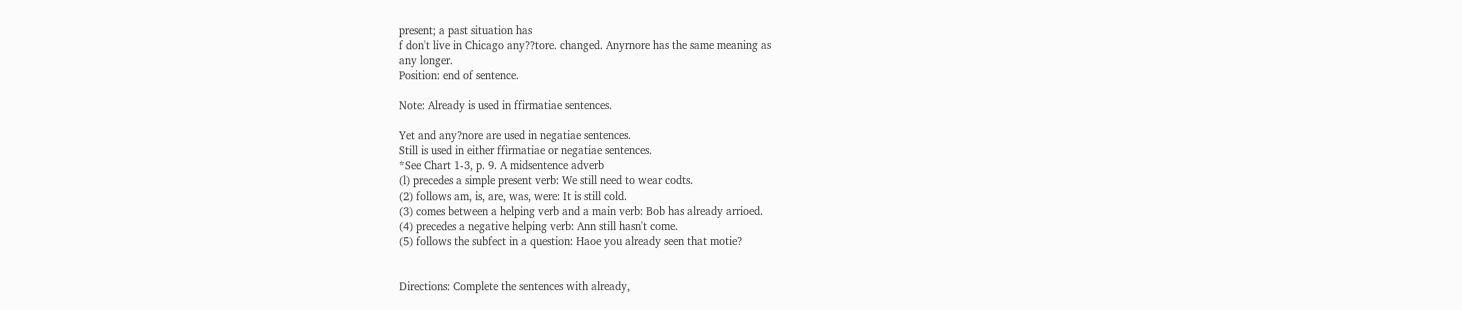present; a past situation has
f don't live in Chicago any??tore. changed. Anyrnore has the same meaning as
any longer.
Position: end of sentence.

Note: Already is used in ffirmatiae sentences.

Yet and any?nore are used in negatiae sentences.
Still is used in either ffirmatiae or negatiae sentences.
*See Chart 1-3, p. 9. A midsentence adverb
(l) precedes a simple present verb: We still need to wear codts.
(2) follows am, is, are, was, were: It is still cold.
(3) comes between a helping verb and a main verb: Bob has already arrioed.
(4) precedes a negative helping verb: Ann still hasn't come.
(5) follows the subfect in a question: Haoe you already seen that motie?


Directions: Complete the sentences with already,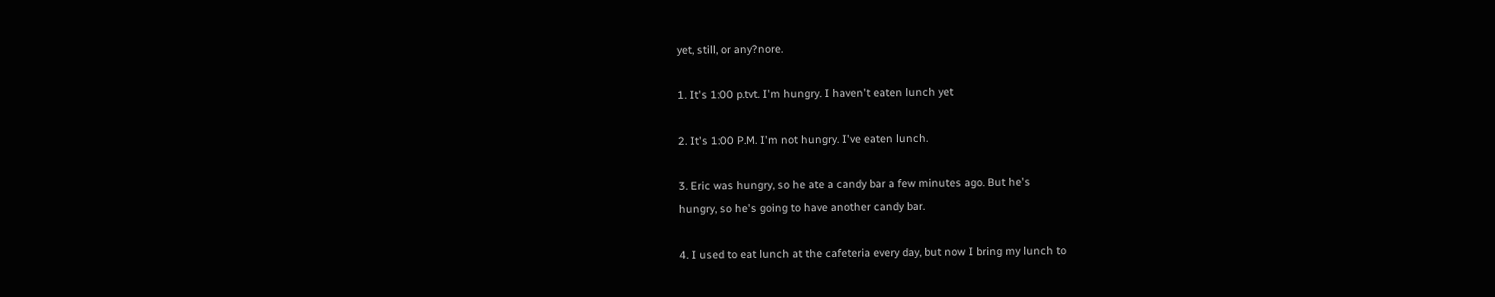yet, still, or any?nore.

1. It's 1:00 p.tvt. I'm hungry. I haven't eaten lunch yet

2. It's 1:00 P.M. I'm not hungry. I've eaten lunch.

3. Eric was hungry, so he ate a candy bar a few minutes ago. But he's
hungry, so he's going to have another candy bar.

4. I used to eat lunch at the cafeteria every day, but now I bring my lunch to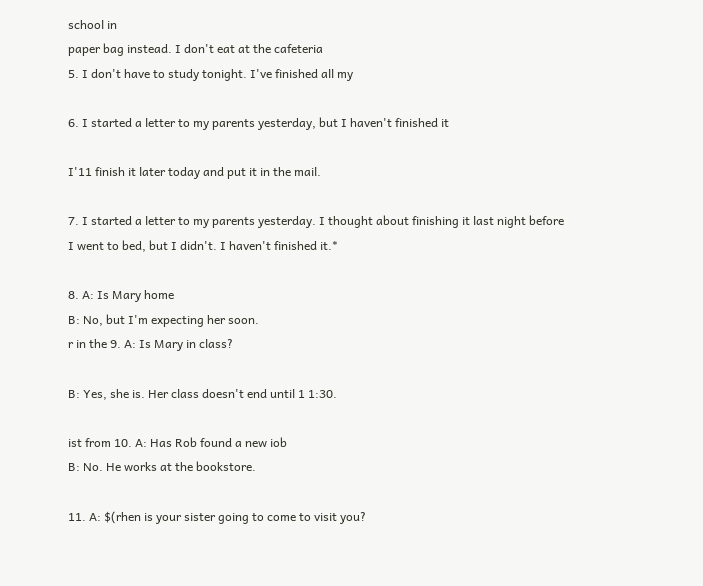school in
paper bag instead. I don't eat at the cafeteria
5. I don't have to study tonight. I've finished all my

6. I started a letter to my parents yesterday, but I haven't finished it

I'11 finish it later today and put it in the mail.

7. I started a letter to my parents yesterday. I thought about finishing it last night before
I went to bed, but I didn't. I haven't finished it.*

8. A: Is Mary home
B: No, but I'm expecting her soon.
r in the 9. A: Is Mary in class?

B: Yes, she is. Her class doesn't end until 1 1:30.

ist from 10. A: Has Rob found a new iob
B: No. He works at the bookstore.

11. A: $(rhen is your sister going to come to visit you?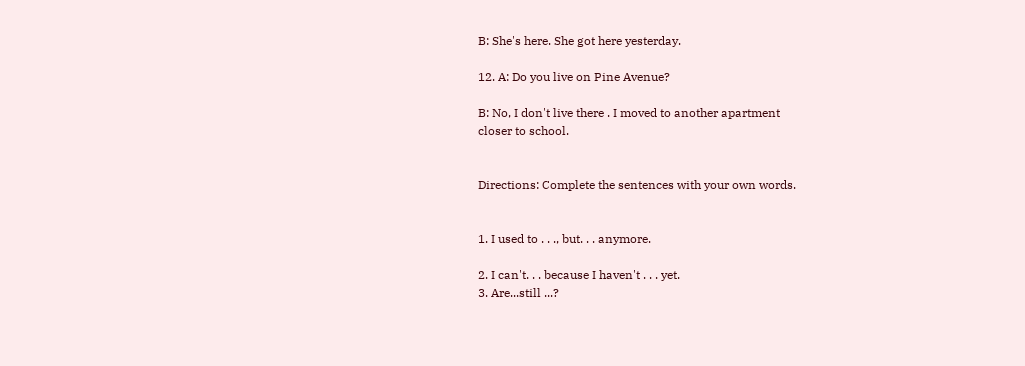B: She's here. She got here yesterday.

12. A: Do you live on Pine Avenue?

B: No, I don't live there . I moved to another apartment
closer to school.


Directions: Complete the sentences with your own words.


1. I used to . . ., but. . . anymore.

2. I can't. . . because I haven't . . . yet.
3. Are...still ...?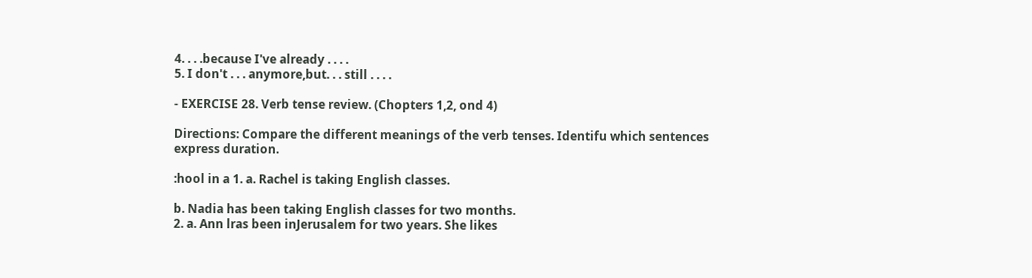4. . . .because I've already . . . .
5. I don't . . . anymore,but. . . still . . . .

- EXERCISE 28. Verb tense review. (Chopters 1,2, ond 4)

Directions: Compare the different meanings of the verb tenses. Identifu which sentences
express duration.

:hool in a 1. a. Rachel is taking English classes.

b. Nadia has been taking English classes for two months.
2. a. Ann lras been inJerusalem for two years. She likes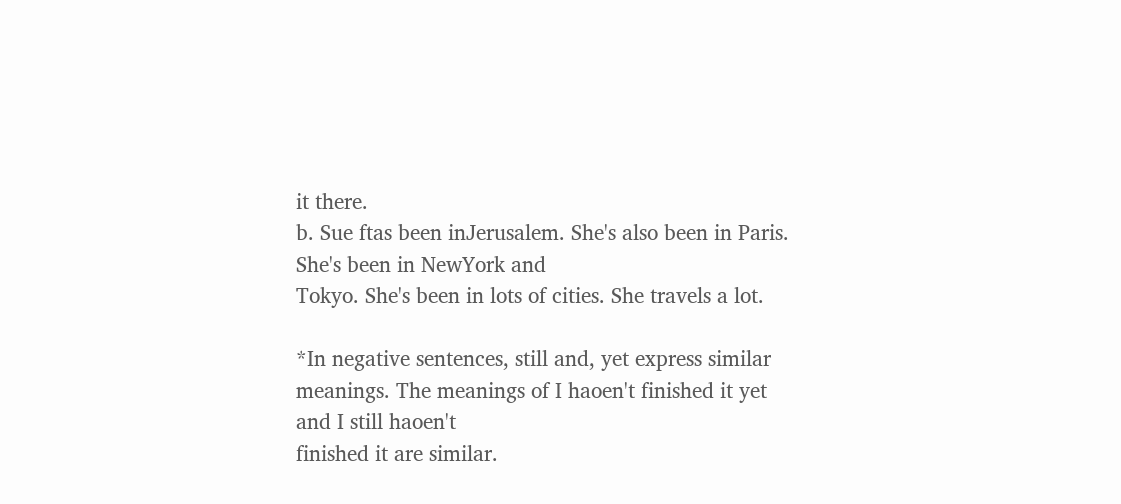it there.
b. Sue ftas been inJerusalem. She's also been in Paris. She's been in NewYork and
Tokyo. She's been in lots of cities. She travels a lot.

*In negative sentences, still and, yet express similar meanings. The meanings of I haoen't finished it yet and I still haoen't
finished it are similar.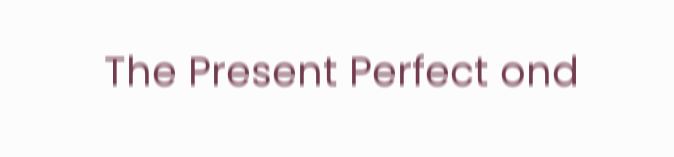The Present Perfect ond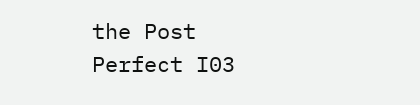the Post Perfect I03